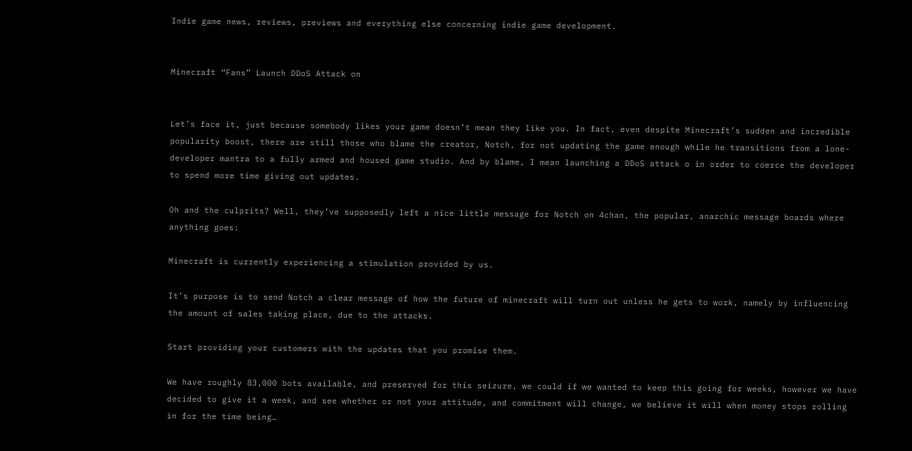Indie game news, reviews, previews and everything else concerning indie game development.


Minecraft “Fans” Launch DDoS Attack on


Let’s face it, just because somebody likes your game doesn’t mean they like you. In fact, even despite Minecraft’s sudden and incredible popularity boost, there are still those who blame the creator, Notch, for not updating the game enough while he transitions from a lone-developer mantra to a fully armed and housed game studio. And by blame, I mean launching a DDoS attack o in order to coerce the developer to spend more time giving out updates.

Oh and the culprits? Well, they’ve supposedly left a nice little message for Notch on 4chan, the popular, anarchic message boards where anything goes:

Minecraft is currently experiencing a stimulation provided by us.

It’s purpose is to send Notch a clear message of how the future of minecraft will turn out unless he gets to work, namely by influencing the amount of sales taking place, due to the attacks.

Start providing your customers with the updates that you promise them.

We have roughly 83,000 bots available, and preserved for this seizure, we could if we wanted to keep this going for weeks, however we have decided to give it a week, and see whether or not your attitude, and commitment will change, we believe it will when money stops rolling in for the time being…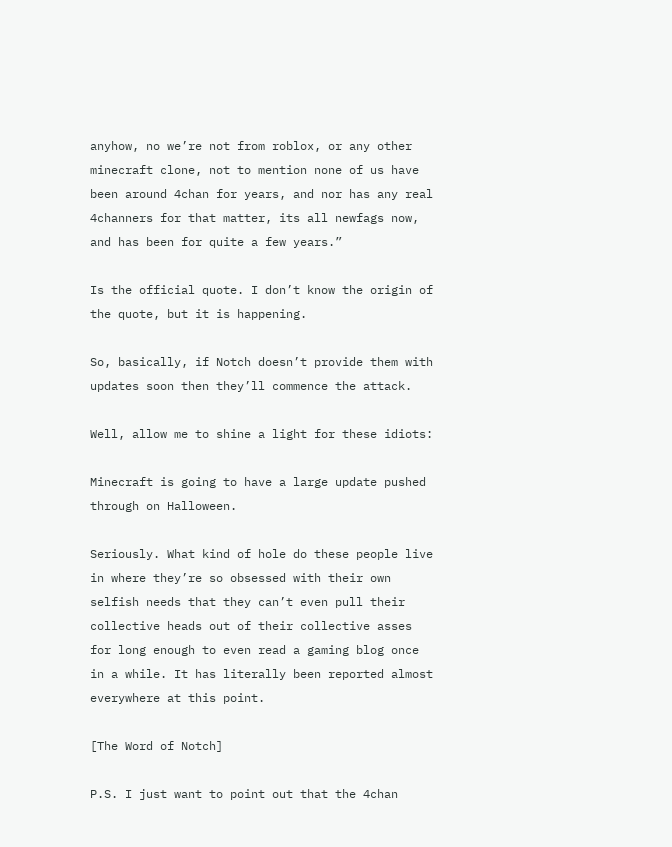anyhow, no we’re not from roblox, or any other minecraft clone, not to mention none of us have been around 4chan for years, and nor has any real 4channers for that matter, its all newfags now, and has been for quite a few years.”

Is the official quote. I don’t know the origin of the quote, but it is happening.

So, basically, if Notch doesn’t provide them with updates soon then they’ll commence the attack.

Well, allow me to shine a light for these idiots:

Minecraft is going to have a large update pushed through on Halloween.

Seriously. What kind of hole do these people live in where they’re so obsessed with their own selfish needs that they can’t even pull their collective heads out of their collective asses for long enough to even read a gaming blog once in a while. It has literally been reported almost everywhere at this point.

[The Word of Notch]

P.S. I just want to point out that the 4chan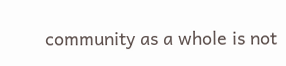community as a whole is not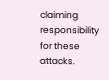claiming responsibility for these attacks.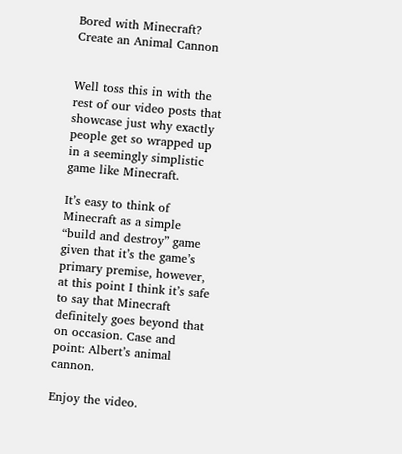Bored with Minecraft? Create an Animal Cannon


Well toss this in with the rest of our video posts that showcase just why exactly people get so wrapped up in a seemingly simplistic game like Minecraft.

It’s easy to think of Minecraft as a simple “build and destroy” game given that it’s the game’s primary premise, however, at this point I think it’s safe to say that Minecraft definitely goes beyond that on occasion. Case and point: Albert’s animal cannon.

Enjoy the video.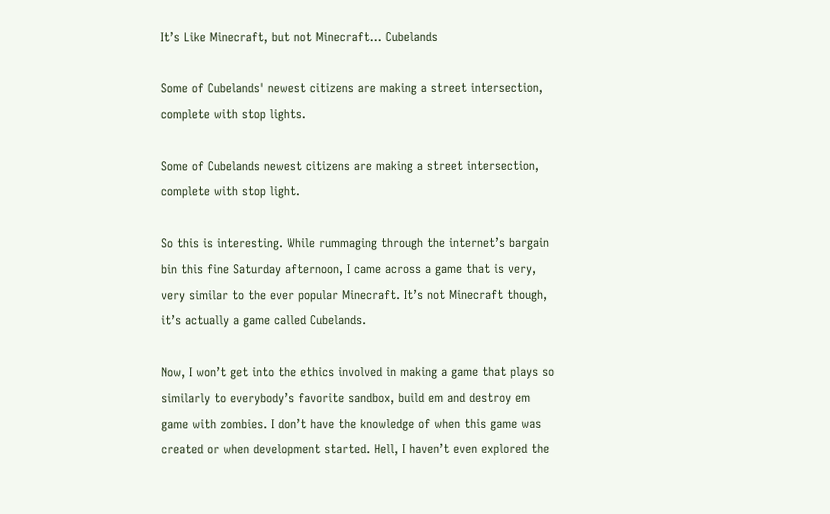It’s Like Minecraft, but not Minecraft… Cubelands

Some of Cubelands' newest citizens are making a street intersection, complete with stop lights.

Some of Cubelands newest citizens are making a street intersection, complete with stop light.

So this is interesting. While rummaging through the internet’s bargain bin this fine Saturday afternoon, I came across a game that is very, very similar to the ever popular Minecraft. It’s not Minecraft though, it’s actually a game called Cubelands.

Now, I won’t get into the ethics involved in making a game that plays so similarly to everybody’s favorite sandbox, build em and destroy em game with zombies. I don’t have the knowledge of when this game was created or when development started. Hell, I haven’t even explored the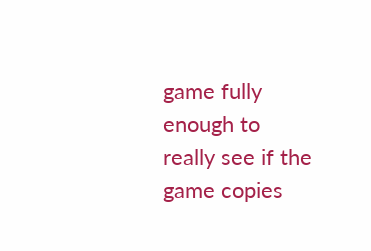game fully enough to really see if the game copies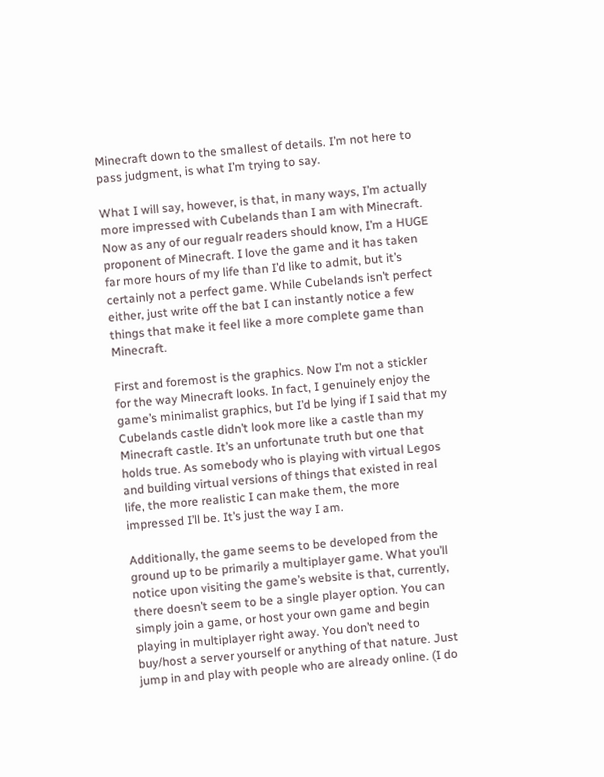Minecraft down to the smallest of details. I’m not here to pass judgment, is what I’m trying to say.

What I will say, however, is that, in many ways, I’m actually more impressed with Cubelands than I am with Minecraft. Now as any of our regualr readers should know, I’m a HUGE proponent of Minecraft. I love the game and it has taken far more hours of my life than I’d like to admit, but it’s certainly not a perfect game. While Cubelands isn’t perfect either, just write off the bat I can instantly notice a few things that make it feel like a more complete game than Minecraft.

First and foremost is the graphics. Now I’m not a stickler for the way Minecraft looks. In fact, I genuinely enjoy the game’s minimalist graphics, but I’d be lying if I said that my Cubelands castle didn’t look more like a castle than my Minecraft castle. It’s an unfortunate truth but one that holds true. As somebody who is playing with virtual Legos and building virtual versions of things that existed in real life, the more realistic I can make them, the more impressed I’ll be. It’s just the way I am.

Additionally, the game seems to be developed from the ground up to be primarily a multiplayer game. What you’ll notice upon visiting the game’s website is that, currently, there doesn’t seem to be a single player option. You can simply join a game, or host your own game and begin playing in multiplayer right away. You don’t need to buy/host a server yourself or anything of that nature. Just jump in and play with people who are already online. (I do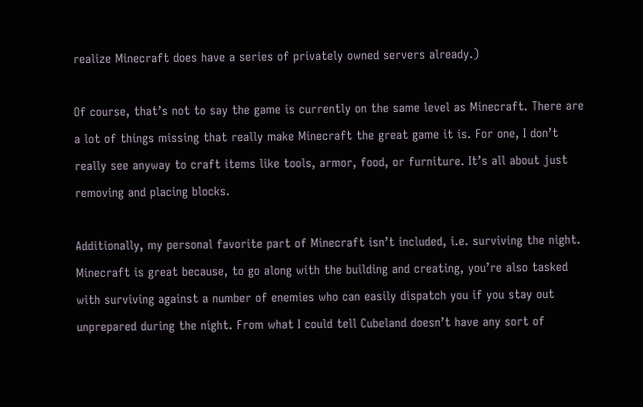realize Minecraft does have a series of privately owned servers already.)

Of course, that’s not to say the game is currently on the same level as Minecraft. There are a lot of things missing that really make Minecraft the great game it is. For one, I don’t really see anyway to craft items like tools, armor, food, or furniture. It’s all about just removing and placing blocks.

Additionally, my personal favorite part of Minecraft isn’t included, i.e. surviving the night. Minecraft is great because, to go along with the building and creating, you’re also tasked with surviving against a number of enemies who can easily dispatch you if you stay out unprepared during the night. From what I could tell Cubeland doesn’t have any sort of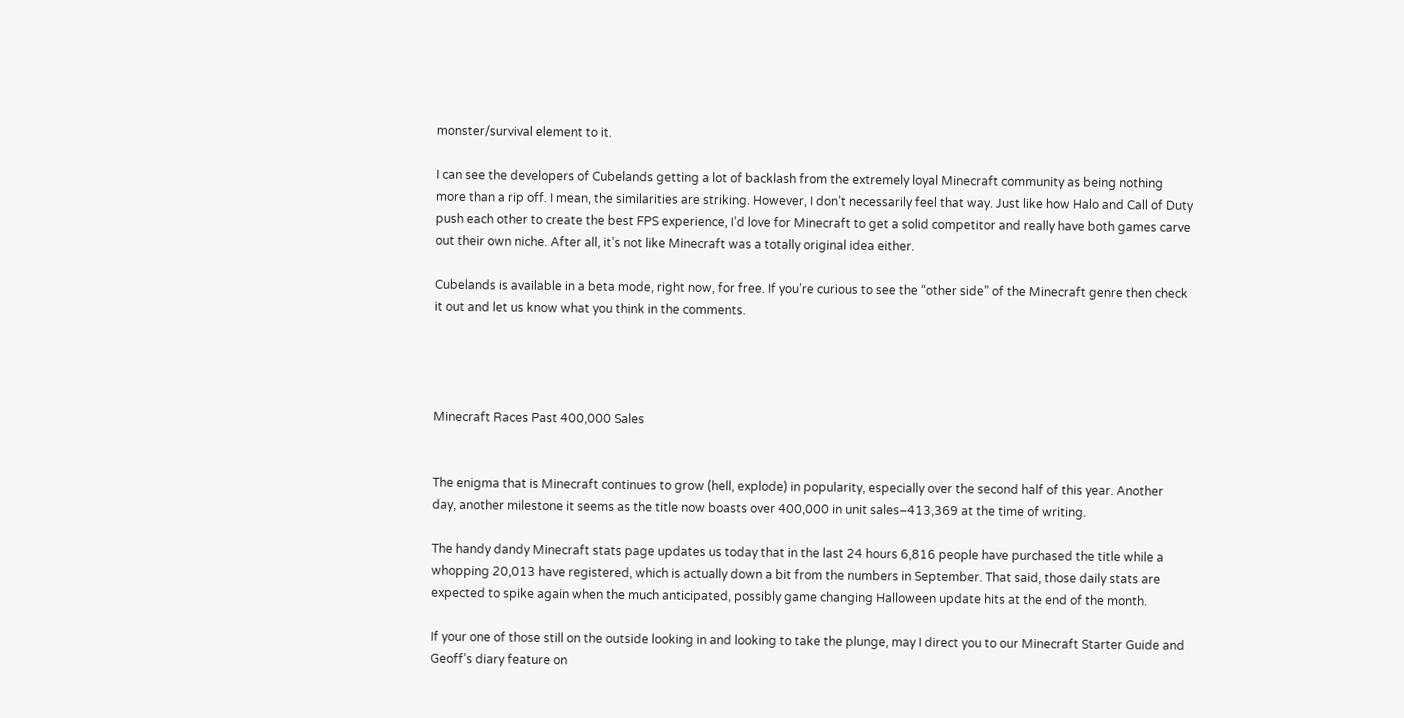monster/survival element to it.

I can see the developers of Cubelands getting a lot of backlash from the extremely loyal Minecraft community as being nothing more than a rip off. I mean, the similarities are striking. However, I don’t necessarily feel that way. Just like how Halo and Call of Duty push each other to create the best FPS experience, I’d love for Minecraft to get a solid competitor and really have both games carve out their own niche. After all, it’s not like Minecraft was a totally original idea either.

Cubelands is available in a beta mode, right now, for free. If you’re curious to see the “other side” of the Minecraft genre then check it out and let us know what you think in the comments.




Minecraft Races Past 400,000 Sales


The enigma that is Minecraft continues to grow (hell, explode) in popularity, especially over the second half of this year. Another day, another milestone it seems as the title now boasts over 400,000 in unit sales–413,369 at the time of writing.

The handy dandy Minecraft stats page updates us today that in the last 24 hours 6,816 people have purchased the title while a whopping 20,013 have registered, which is actually down a bit from the numbers in September. That said, those daily stats are expected to spike again when the much anticipated, possibly game changing Halloween update hits at the end of the month.

If your one of those still on the outside looking in and looking to take the plunge, may I direct you to our Minecraft Starter Guide and Geoff’s diary feature on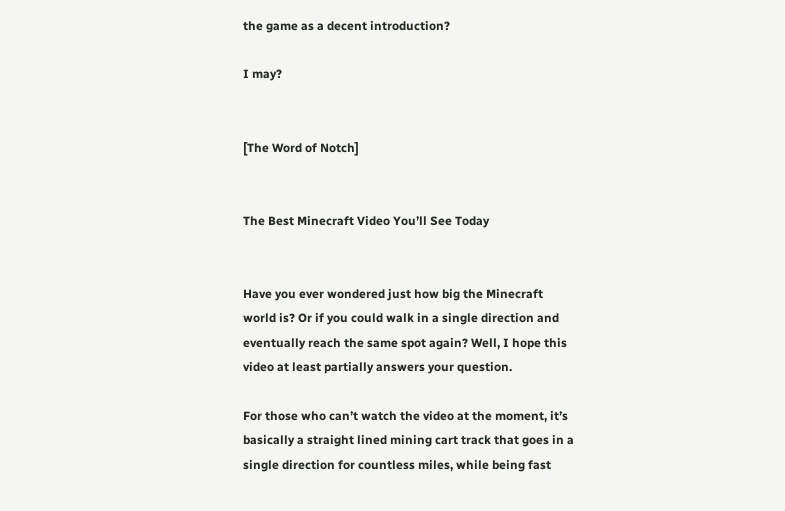the game as a decent introduction?

I may?


[The Word of Notch]


The Best Minecraft Video You’ll See Today


Have you ever wondered just how big the Minecraft world is? Or if you could walk in a single direction and eventually reach the same spot again? Well, I hope this video at least partially answers your question.

For those who can’t watch the video at the moment, it’s basically a straight lined mining cart track that goes in a single direction for countless miles, while being fast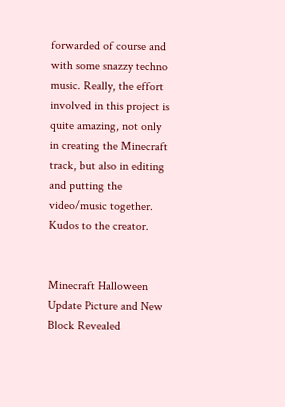forwarded of course and with some snazzy techno music. Really, the effort involved in this project is quite amazing, not only in creating the Minecraft track, but also in editing and putting the video/music together. Kudos to the creator.


Minecraft Halloween Update Picture and New Block Revealed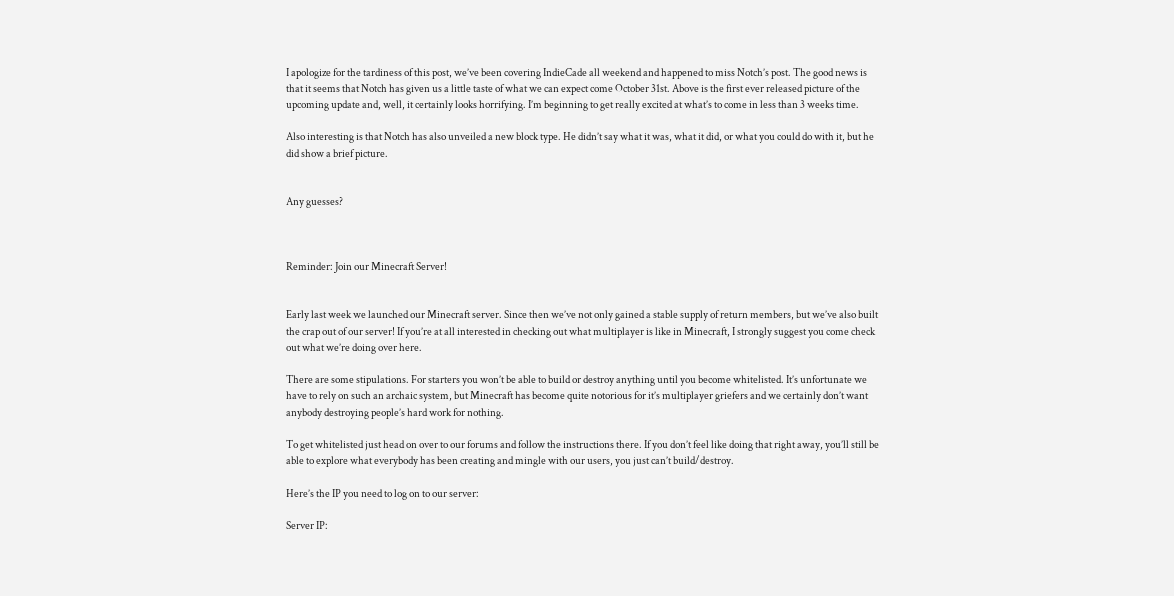I apologize for the tardiness of this post, we’ve been covering IndieCade all weekend and happened to miss Notch’s post. The good news is that it seems that Notch has given us a little taste of what we can expect come October 31st. Above is the first ever released picture of the upcoming update and, well, it certainly looks horrifying. I’m beginning to get really excited at what’s to come in less than 3 weeks time.

Also interesting is that Notch has also unveiled a new block type. He didn’t say what it was, what it did, or what you could do with it, but he did show a brief picture.


Any guesses?



Reminder: Join our Minecraft Server!


Early last week we launched our Minecraft server. Since then we’ve not only gained a stable supply of return members, but we’ve also built the crap out of our server! If you’re at all interested in checking out what multiplayer is like in Minecraft, I strongly suggest you come check out what we’re doing over here.

There are some stipulations. For starters you won’t be able to build or destroy anything until you become whitelisted. It’s unfortunate we have to rely on such an archaic system, but Minecraft has become quite notorious for it’s multiplayer griefers and we certainly don’t want anybody destroying people’s hard work for nothing.

To get whitelisted just head on over to our forums and follow the instructions there. If you don’t feel like doing that right away, you’ll still be able to explore what everybody has been creating and mingle with our users, you just can’t build/destroy.

Here’s the IP you need to log on to our server:

Server IP: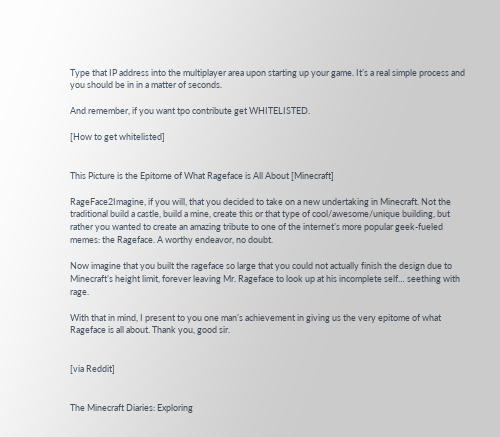Type that IP address into the multiplayer area upon starting up your game. It’s a real simple process and you should be in in a matter of seconds.

And remember, if you want tpo contribute get WHITELISTED.

[How to get whitelisted]


This Picture is the Epitome of What Rageface is All About [Minecraft]

RageFace2Imagine, if you will, that you decided to take on a new undertaking in Minecraft. Not the traditional build a castle, build a mine, create this or that type of cool/awesome/unique building, but rather you wanted to create an amazing tribute to one of the internet’s more popular geek-fueled memes: the Rageface. A worthy endeavor, no doubt.

Now imagine that you built the rageface so large that you could not actually finish the design due to Minecraft’s height limit, forever leaving Mr. Rageface to look up at his incomplete self… seething with rage.

With that in mind, I present to you one man’s achievement in giving us the very epitome of what Rageface is all about. Thank you, good sir.


[via Reddit]


The Minecraft Diaries: Exploring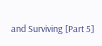and Surviving [Part 5]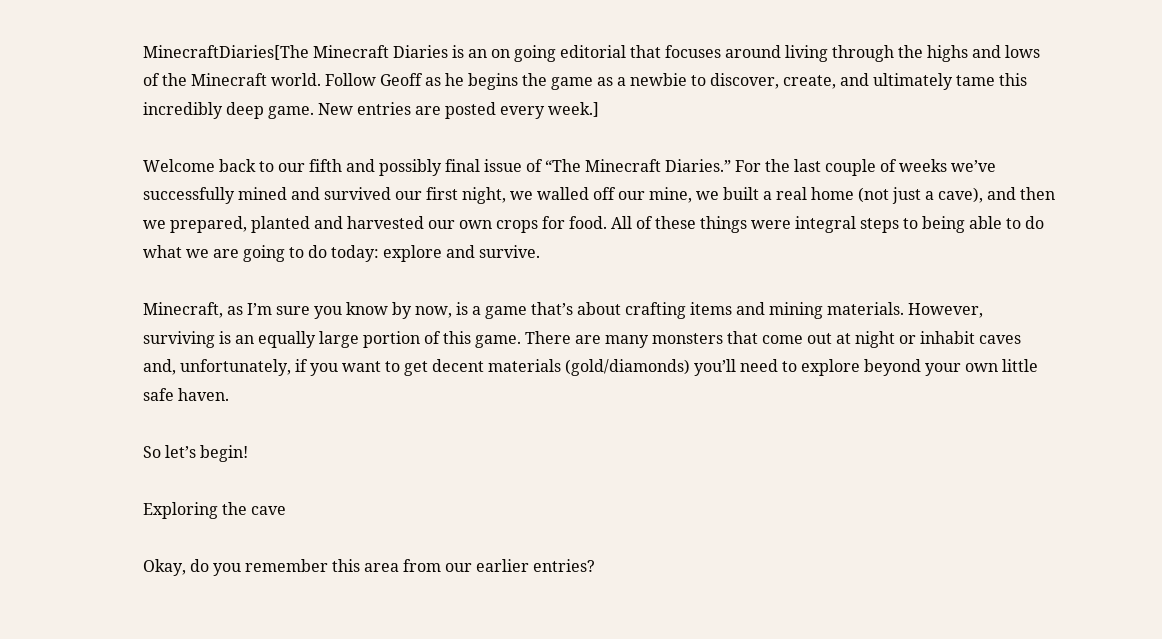MinecraftDiaries[The Minecraft Diaries is an on going editorial that focuses around living through the highs and lows of the Minecraft world. Follow Geoff as he begins the game as a newbie to discover, create, and ultimately tame this incredibly deep game. New entries are posted every week.]

Welcome back to our fifth and possibly final issue of “The Minecraft Diaries.” For the last couple of weeks we’ve successfully mined and survived our first night, we walled off our mine, we built a real home (not just a cave), and then we prepared, planted and harvested our own crops for food. All of these things were integral steps to being able to do what we are going to do today: explore and survive.

Minecraft, as I’m sure you know by now, is a game that’s about crafting items and mining materials. However, surviving is an equally large portion of this game. There are many monsters that come out at night or inhabit caves and, unfortunately, if you want to get decent materials (gold/diamonds) you’ll need to explore beyond your own little safe haven.

So let’s begin!

Exploring the cave

Okay, do you remember this area from our earlier entries?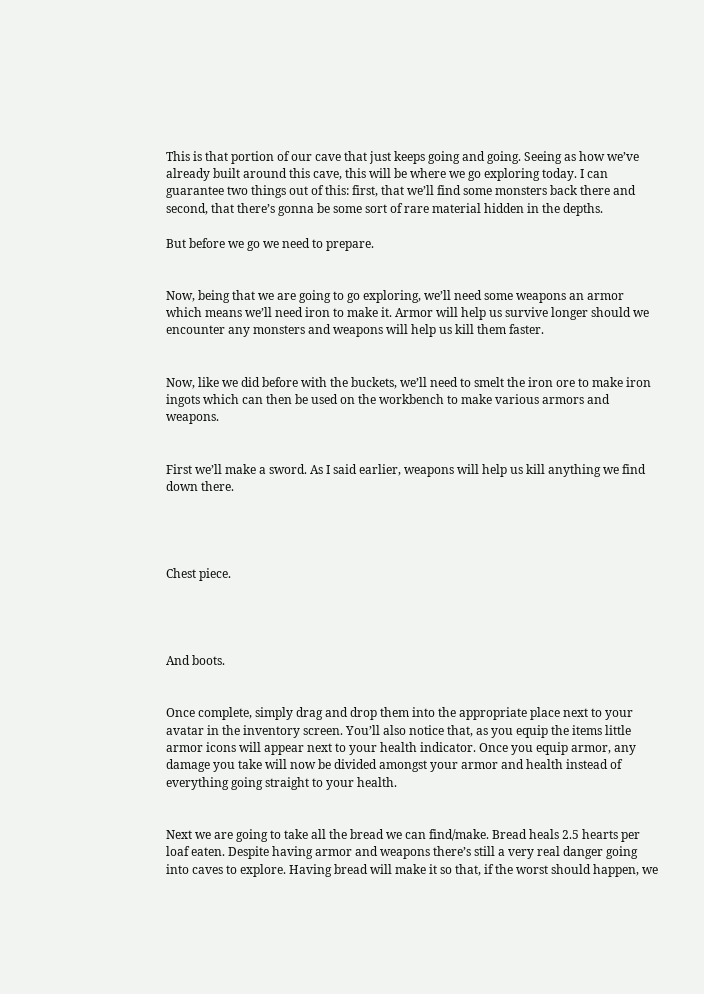This is that portion of our cave that just keeps going and going. Seeing as how we’ve already built around this cave, this will be where we go exploring today. I can guarantee two things out of this: first, that we’ll find some monsters back there and second, that there’s gonna be some sort of rare material hidden in the depths.

But before we go we need to prepare.


Now, being that we are going to go exploring, we’ll need some weapons an armor which means we’ll need iron to make it. Armor will help us survive longer should we encounter any monsters and weapons will help us kill them faster.


Now, like we did before with the buckets, we’ll need to smelt the iron ore to make iron ingots which can then be used on the workbench to make various armors and weapons.


First we’ll make a sword. As I said earlier, weapons will help us kill anything we find down there.




Chest piece.




And boots.


Once complete, simply drag and drop them into the appropriate place next to your avatar in the inventory screen. You’ll also notice that, as you equip the items little armor icons will appear next to your health indicator. Once you equip armor, any damage you take will now be divided amongst your armor and health instead of everything going straight to your health.


Next we are going to take all the bread we can find/make. Bread heals 2.5 hearts per loaf eaten. Despite having armor and weapons there’s still a very real danger going into caves to explore. Having bread will make it so that, if the worst should happen, we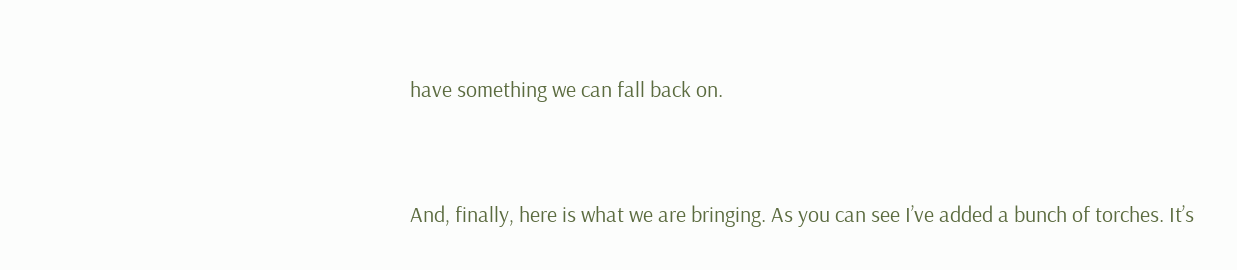have something we can fall back on.


And, finally, here is what we are bringing. As you can see I’ve added a bunch of torches. It’s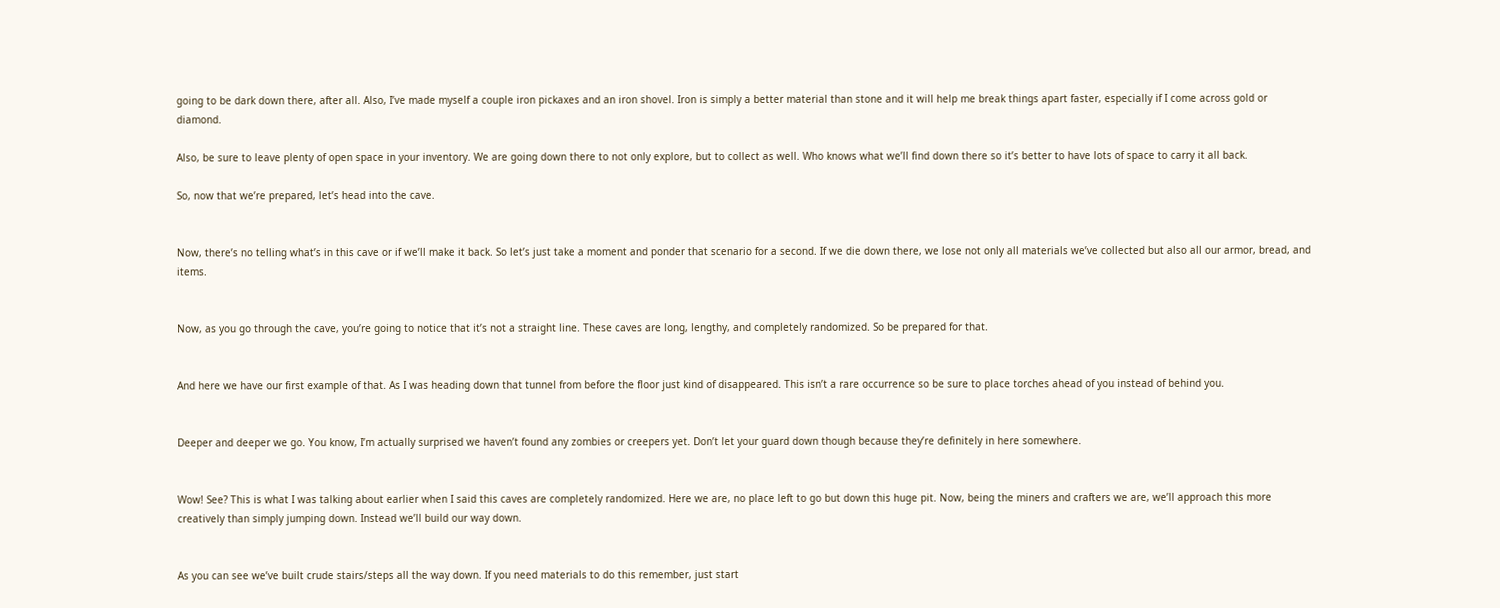going to be dark down there, after all. Also, I’ve made myself a couple iron pickaxes and an iron shovel. Iron is simply a better material than stone and it will help me break things apart faster, especially if I come across gold or diamond.

Also, be sure to leave plenty of open space in your inventory. We are going down there to not only explore, but to collect as well. Who knows what we’ll find down there so it’s better to have lots of space to carry it all back.

So, now that we’re prepared, let’s head into the cave.


Now, there’s no telling what’s in this cave or if we’ll make it back. So let’s just take a moment and ponder that scenario for a second. If we die down there, we lose not only all materials we’ve collected but also all our armor, bread, and items.


Now, as you go through the cave, you’re going to notice that it’s not a straight line. These caves are long, lengthy, and completely randomized. So be prepared for that.


And here we have our first example of that. As I was heading down that tunnel from before the floor just kind of disappeared. This isn’t a rare occurrence so be sure to place torches ahead of you instead of behind you.


Deeper and deeper we go. You know, I’m actually surprised we haven’t found any zombies or creepers yet. Don’t let your guard down though because they’re definitely in here somewhere.


Wow! See? This is what I was talking about earlier when I said this caves are completely randomized. Here we are, no place left to go but down this huge pit. Now, being the miners and crafters we are, we’ll approach this more creatively than simply jumping down. Instead we’ll build our way down.


As you can see we’ve built crude stairs/steps all the way down. If you need materials to do this remember, just start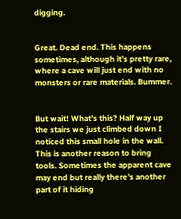digging.


Great. Dead end. This happens sometimes, although it’s pretty rare, where a cave will just end with no monsters or rare materials. Bummer.


But wait! What’s this? Half way up the stairs we just climbed down I noticed this small hole in the wall. This is another reason to bring tools. Sometimes the apparent cave may end but really there’s another part of it hiding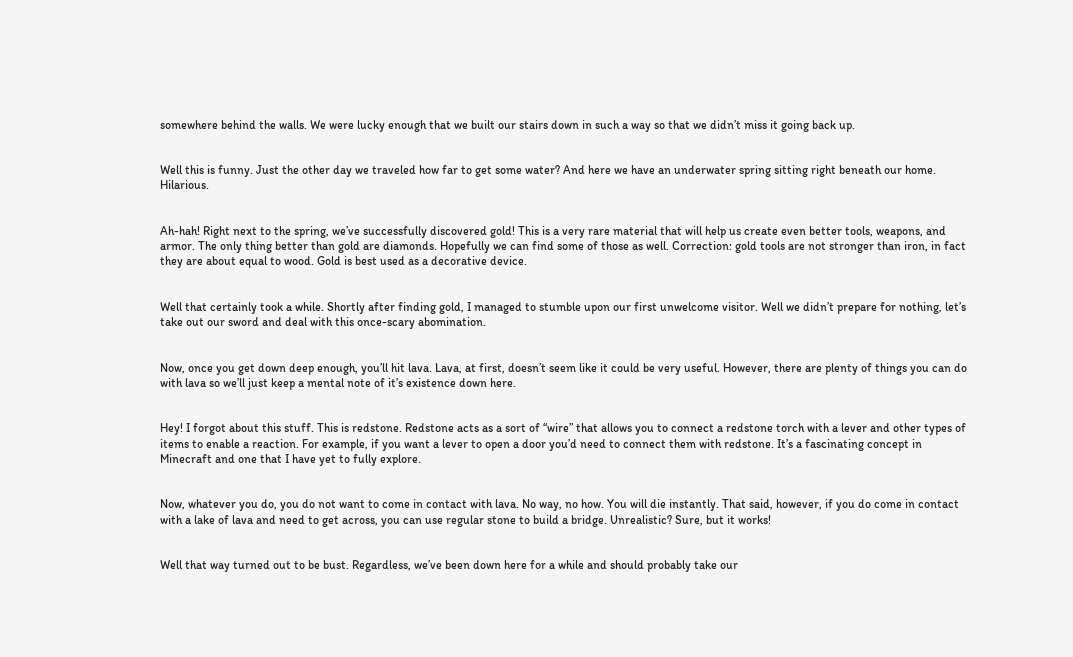somewhere behind the walls. We were lucky enough that we built our stairs down in such a way so that we didn’t miss it going back up.


Well this is funny. Just the other day we traveled how far to get some water? And here we have an underwater spring sitting right beneath our home. Hilarious.


Ah-hah! Right next to the spring, we’ve successfully discovered gold! This is a very rare material that will help us create even better tools, weapons, and armor. The only thing better than gold are diamonds. Hopefully we can find some of those as well. Correction: gold tools are not stronger than iron, in fact they are about equal to wood. Gold is best used as a decorative device.


Well that certainly took a while. Shortly after finding gold, I managed to stumble upon our first unwelcome visitor. Well we didn’t prepare for nothing, let’s take out our sword and deal with this once-scary abomination.


Now, once you get down deep enough, you’ll hit lava. Lava, at first, doesn’t seem like it could be very useful. However, there are plenty of things you can do with lava so we’ll just keep a mental note of it’s existence down here.


Hey! I forgot about this stuff. This is redstone. Redstone acts as a sort of “wire” that allows you to connect a redstone torch with a lever and other types of items to enable a reaction. For example, if you want a lever to open a door you’d need to connect them with redstone. It’s a fascinating concept in Minecraft and one that I have yet to fully explore.


Now, whatever you do, you do not want to come in contact with lava. No way, no how. You will die instantly. That said, however, if you do come in contact with a lake of lava and need to get across, you can use regular stone to build a bridge. Unrealistic? Sure, but it works!


Well that way turned out to be bust. Regardless, we’ve been down here for a while and should probably take our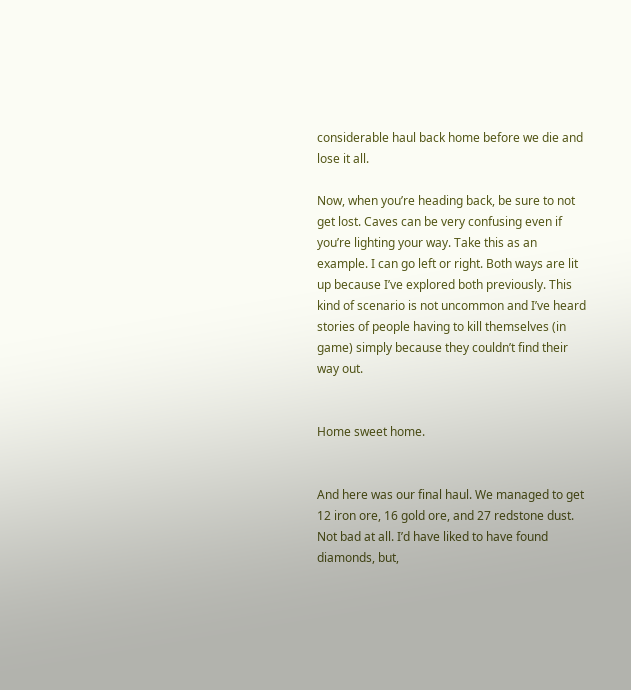considerable haul back home before we die and lose it all.

Now, when you’re heading back, be sure to not get lost. Caves can be very confusing even if you’re lighting your way. Take this as an example. I can go left or right. Both ways are lit up because I’ve explored both previously. This kind of scenario is not uncommon and I’ve heard stories of people having to kill themselves (in game) simply because they couldn’t find their way out.


Home sweet home.


And here was our final haul. We managed to get 12 iron ore, 16 gold ore, and 27 redstone dust. Not bad at all. I’d have liked to have found diamonds, but,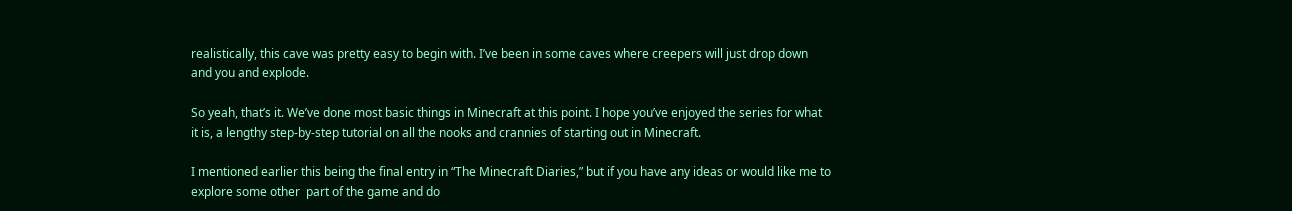realistically, this cave was pretty easy to begin with. I’ve been in some caves where creepers will just drop down and you and explode.

So yeah, that’s it. We’ve done most basic things in Minecraft at this point. I hope you’ve enjoyed the series for what it is, a lengthy step-by-step tutorial on all the nooks and crannies of starting out in Minecraft.

I mentioned earlier this being the final entry in “The Minecraft Diaries,” but if you have any ideas or would like me to explore some other  part of the game and do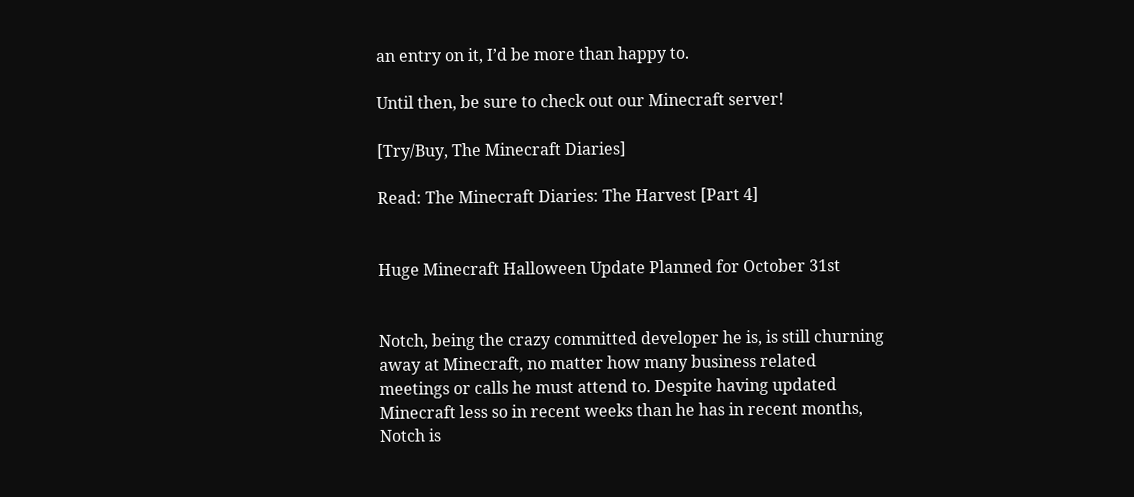an entry on it, I’d be more than happy to.

Until then, be sure to check out our Minecraft server!

[Try/Buy, The Minecraft Diaries]

Read: The Minecraft Diaries: The Harvest [Part 4]


Huge Minecraft Halloween Update Planned for October 31st


Notch, being the crazy committed developer he is, is still churning away at Minecraft, no matter how many business related meetings or calls he must attend to. Despite having updated Minecraft less so in recent weeks than he has in recent months, Notch is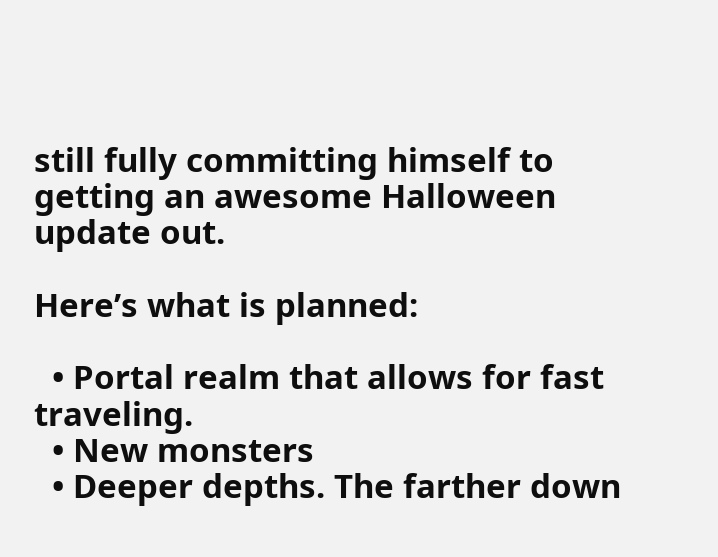still fully committing himself to getting an awesome Halloween update out.

Here’s what is planned:

  • Portal realm that allows for fast traveling.
  • New monsters
  • Deeper depths. The farther down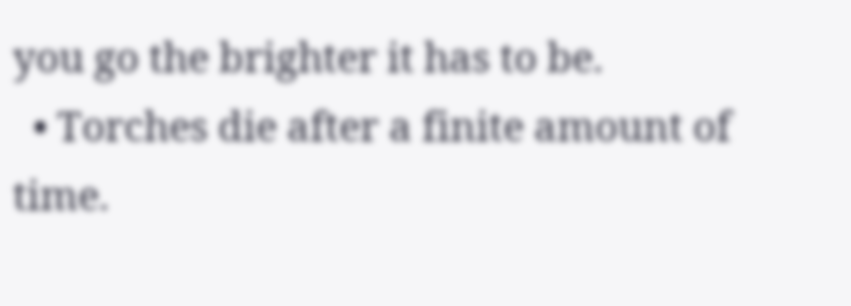you go the brighter it has to be.
  • Torches die after a finite amount of time.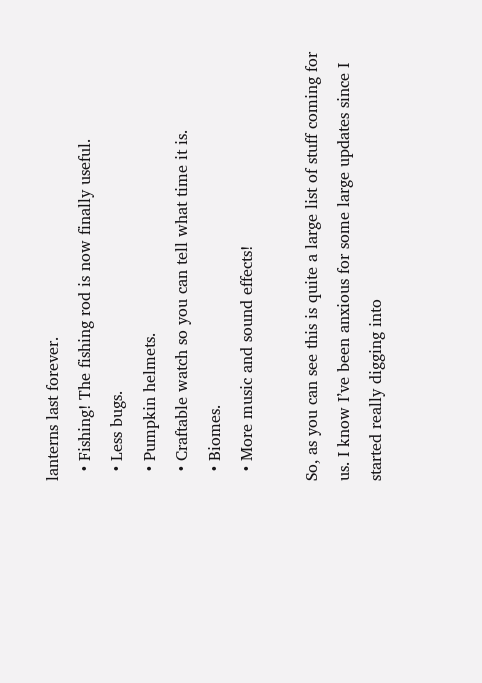lanterns last forever.
  • Fishing! The fishing rod is now finally useful.
  • Less bugs.
  • Pumpkin helmets.
  • Craftable watch so you can tell what time it is.
  • Biomes.
  • More music and sound effects!

So, as you can see this is quite a large list of stuff coming for us. I know I’ve been anxious for some large updates since I started really digging into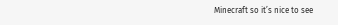Minecraft so it’s nice to see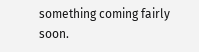something coming fairly soon.